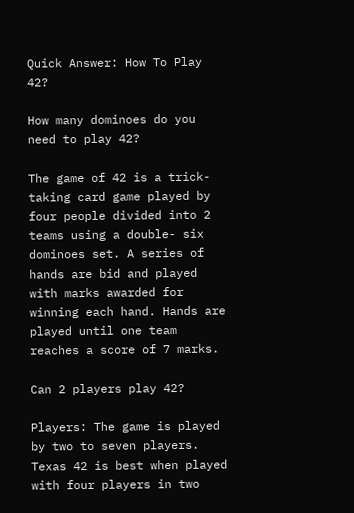Quick Answer: How To Play 42?

How many dominoes do you need to play 42?

The game of 42 is a trick-taking card game played by four people divided into 2 teams using a double- six dominoes set. A series of hands are bid and played with marks awarded for winning each hand. Hands are played until one team reaches a score of 7 marks.

Can 2 players play 42?

Players: The game is played by two to seven players. Texas 42 is best when played with four players in two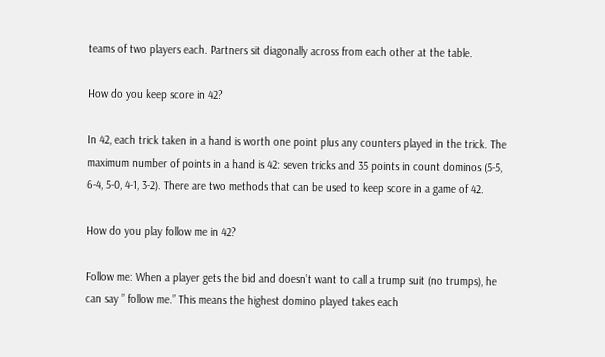teams of two players each. Partners sit diagonally across from each other at the table.

How do you keep score in 42?

In 42, each trick taken in a hand is worth one point plus any counters played in the trick. The maximum number of points in a hand is 42: seven tricks and 35 points in count dominos (5-5, 6-4, 5-0, 4-1, 3-2). There are two methods that can be used to keep score in a game of 42.

How do you play follow me in 42?

Follow me: When a player gets the bid and doesn’t want to call a trump suit (no trumps), he can say ” follow me.” This means the highest domino played takes each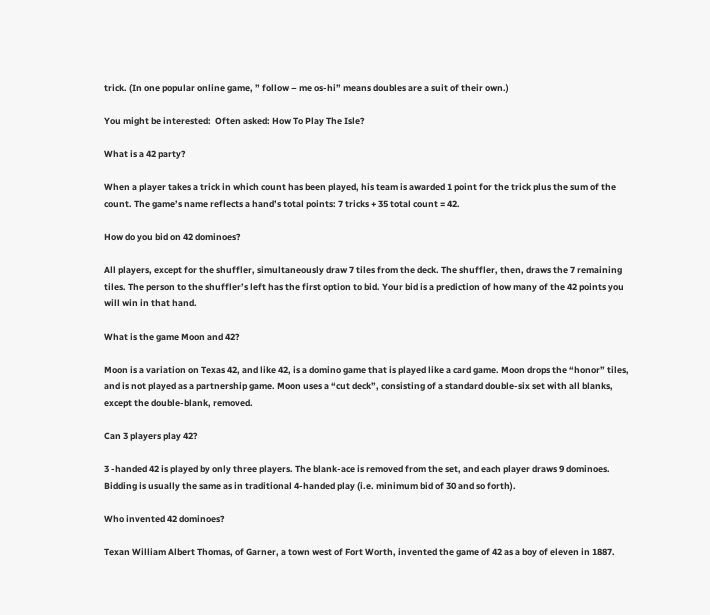trick. (In one popular online game, ” follow – me os-hi” means doubles are a suit of their own.)

You might be interested:  Often asked: How To Play The Isle?

What is a 42 party?

When a player takes a trick in which count has been played, his team is awarded 1 point for the trick plus the sum of the count. The game’s name reflects a hand’s total points: 7 tricks + 35 total count = 42.

How do you bid on 42 dominoes?

All players, except for the shuffler, simultaneously draw 7 tiles from the deck. The shuffler, then, draws the 7 remaining tiles. The person to the shuffler’s left has the first option to bid. Your bid is a prediction of how many of the 42 points you will win in that hand.

What is the game Moon and 42?

Moon is a variation on Texas 42, and like 42, is a domino game that is played like a card game. Moon drops the “honor” tiles, and is not played as a partnership game. Moon uses a “cut deck”, consisting of a standard double-six set with all blanks, except the double-blank, removed.

Can 3 players play 42?

3 -handed 42 is played by only three players. The blank-ace is removed from the set, and each player draws 9 dominoes. Bidding is usually the same as in traditional 4-handed play (i.e. minimum bid of 30 and so forth).

Who invented 42 dominoes?

Texan William Albert Thomas, of Garner, a town west of Fort Worth, invented the game of 42 as a boy of eleven in 1887.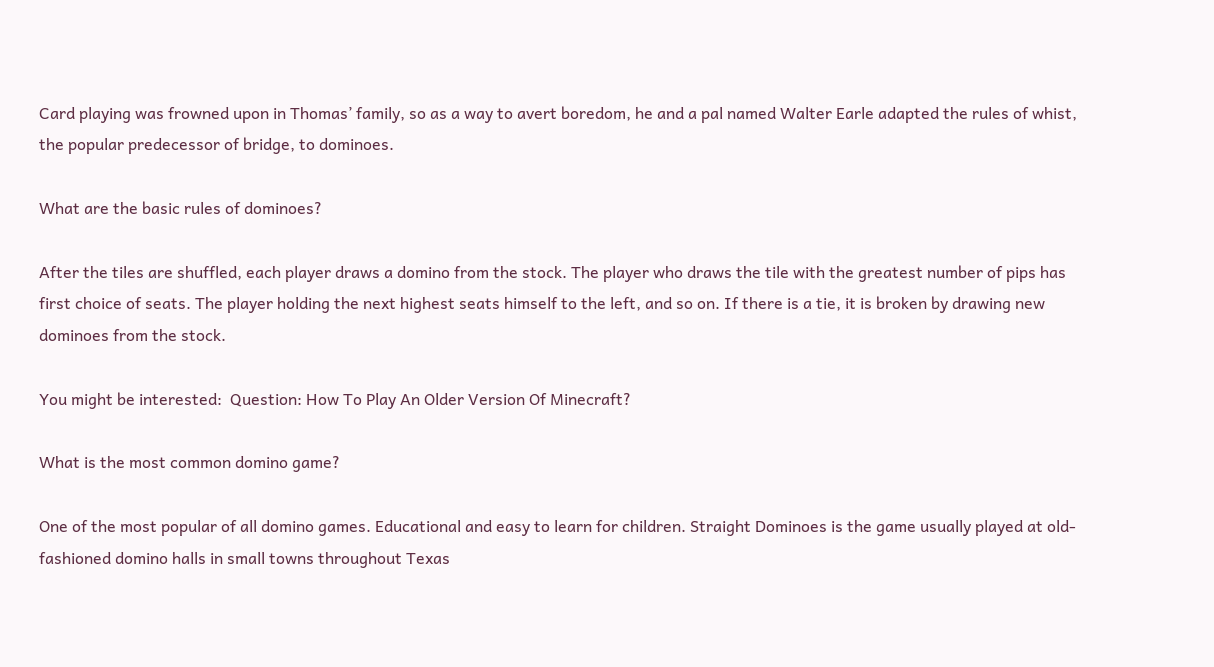Card playing was frowned upon in Thomas’ family, so as a way to avert boredom, he and a pal named Walter Earle adapted the rules of whist, the popular predecessor of bridge, to dominoes.

What are the basic rules of dominoes?

After the tiles are shuffled, each player draws a domino from the stock. The player who draws the tile with the greatest number of pips has first choice of seats. The player holding the next highest seats himself to the left, and so on. If there is a tie, it is broken by drawing new dominoes from the stock.

You might be interested:  Question: How To Play An Older Version Of Minecraft?

What is the most common domino game?

One of the most popular of all domino games. Educational and easy to learn for children. Straight Dominoes is the game usually played at old-fashioned domino halls in small towns throughout Texas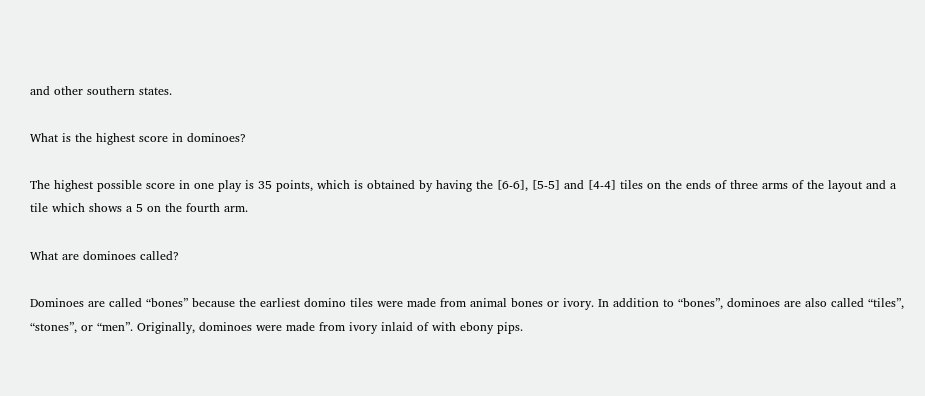and other southern states.

What is the highest score in dominoes?

The highest possible score in one play is 35 points, which is obtained by having the [6-6], [5-5] and [4-4] tiles on the ends of three arms of the layout and a tile which shows a 5 on the fourth arm.

What are dominoes called?

Dominoes are called “bones” because the earliest domino tiles were made from animal bones or ivory. In addition to “bones”, dominoes are also called “tiles”, “stones”, or “men”. Originally, dominoes were made from ivory inlaid of with ebony pips.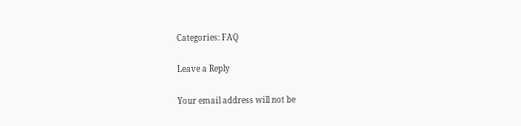Categories: FAQ

Leave a Reply

Your email address will not be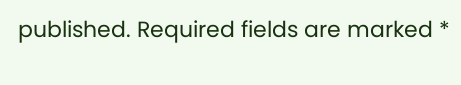published. Required fields are marked *